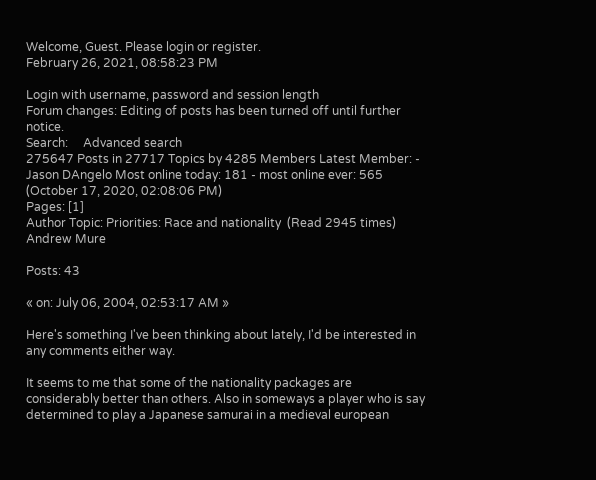Welcome, Guest. Please login or register.
February 26, 2021, 08:58:23 PM

Login with username, password and session length
Forum changes: Editing of posts has been turned off until further notice.
Search:     Advanced search
275647 Posts in 27717 Topics by 4285 Members Latest Member: - Jason DAngelo Most online today: 181 - most online ever: 565 (October 17, 2020, 02:08:06 PM)
Pages: [1]
Author Topic: Priorities: Race and nationality  (Read 2945 times)
Andrew Mure

Posts: 43

« on: July 06, 2004, 02:53:17 AM »

Here's something I've been thinking about lately, I'd be interested in any comments either way.

It seems to me that some of the nationality packages are considerably better than others. Also in someways a player who is say determined to play a Japanese samurai in a medieval european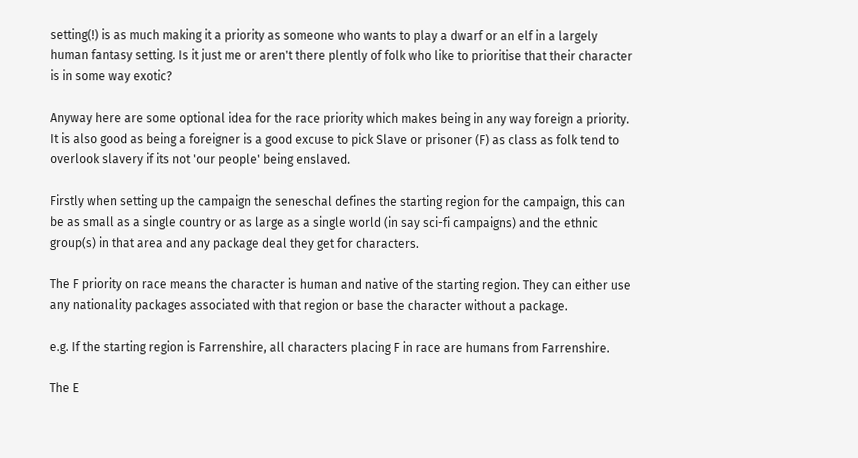setting(!) is as much making it a priority as someone who wants to play a dwarf or an elf in a largely human fantasy setting. Is it just me or aren't there plently of folk who like to prioritise that their character is in some way exotic?

Anyway here are some optional idea for the race priority which makes being in any way foreign a priority. It is also good as being a foreigner is a good excuse to pick Slave or prisoner (F) as class as folk tend to overlook slavery if its not 'our people' being enslaved.

Firstly when setting up the campaign the seneschal defines the starting region for the campaign, this can be as small as a single country or as large as a single world (in say sci-fi campaigns) and the ethnic group(s) in that area and any package deal they get for characters.

The F priority on race means the character is human and native of the starting region. They can either use any nationality packages associated with that region or base the character without a package.

e.g. If the starting region is Farrenshire, all characters placing F in race are humans from Farrenshire.

The E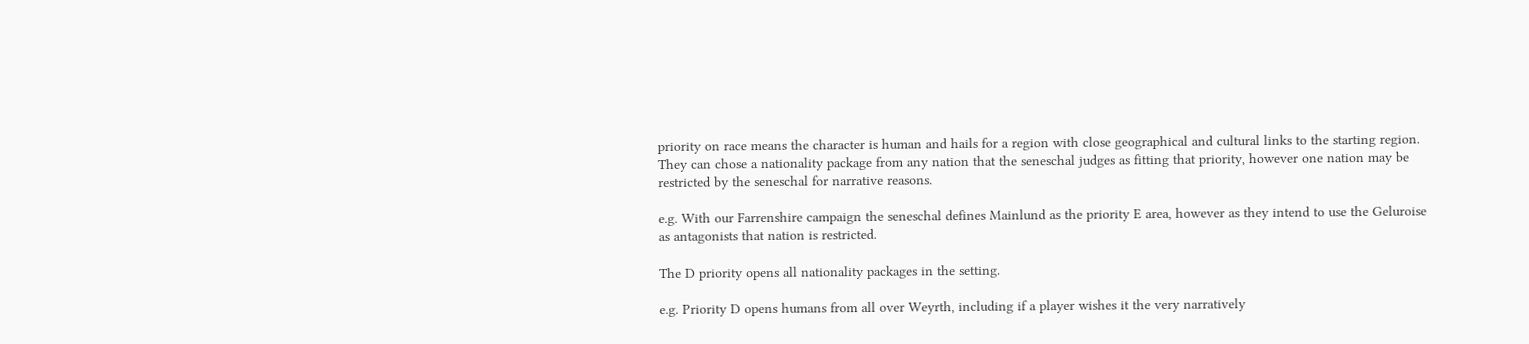priority on race means the character is human and hails for a region with close geographical and cultural links to the starting region. They can chose a nationality package from any nation that the seneschal judges as fitting that priority, however one nation may be restricted by the seneschal for narrative reasons.

e.g. With our Farrenshire campaign the seneschal defines Mainlund as the priority E area, however as they intend to use the Geluroise as antagonists that nation is restricted.

The D priority opens all nationality packages in the setting.

e.g. Priority D opens humans from all over Weyrth, including if a player wishes it the very narratively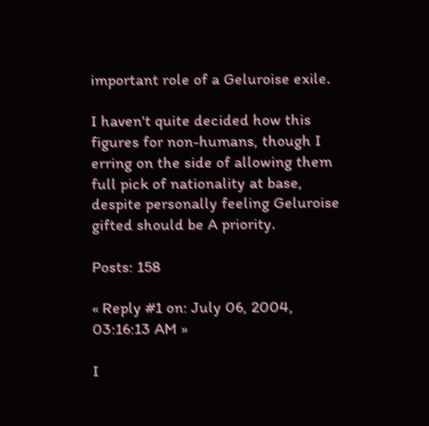important role of a Geluroise exile.

I haven't quite decided how this figures for non-humans, though I erring on the side of allowing them full pick of nationality at base, despite personally feeling Geluroise gifted should be A priority.

Posts: 158

« Reply #1 on: July 06, 2004, 03:16:13 AM »

I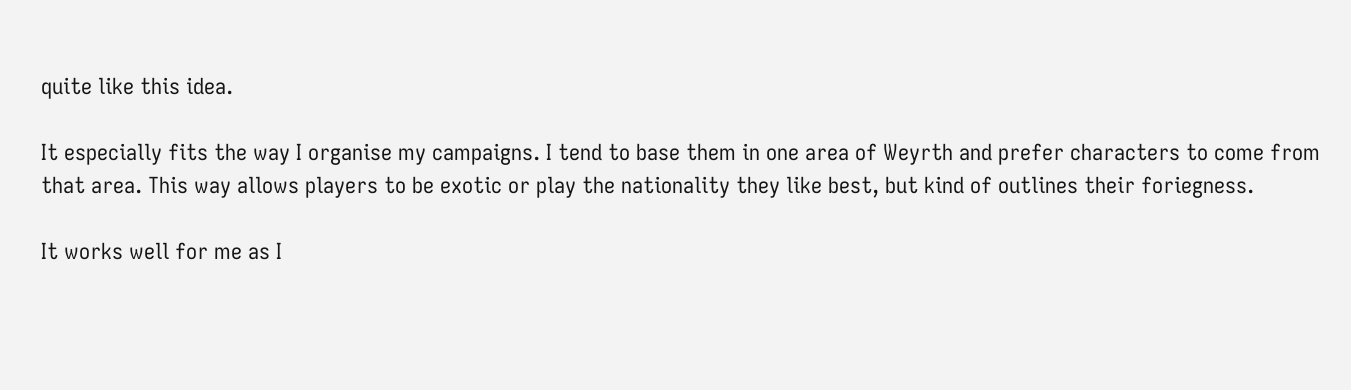quite like this idea.

It especially fits the way I organise my campaigns. I tend to base them in one area of Weyrth and prefer characters to come from that area. This way allows players to be exotic or play the nationality they like best, but kind of outlines their foriegness.

It works well for me as I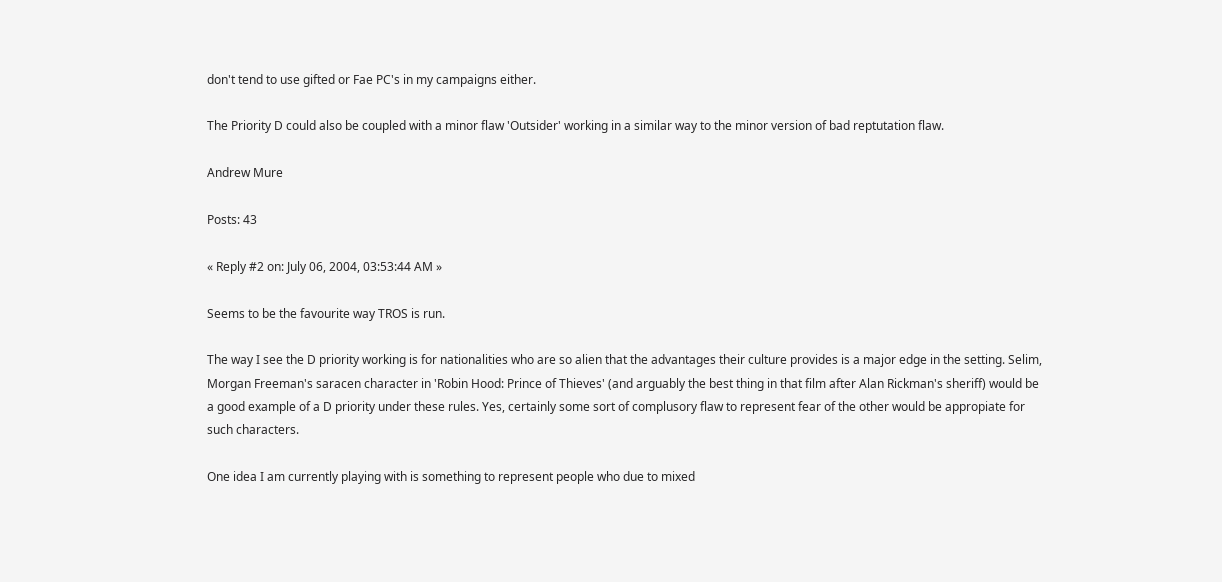don't tend to use gifted or Fae PC's in my campaigns either.

The Priority D could also be coupled with a minor flaw 'Outsider' working in a similar way to the minor version of bad reptutation flaw.

Andrew Mure

Posts: 43

« Reply #2 on: July 06, 2004, 03:53:44 AM »

Seems to be the favourite way TROS is run.

The way I see the D priority working is for nationalities who are so alien that the advantages their culture provides is a major edge in the setting. Selim, Morgan Freeman's saracen character in 'Robin Hood: Prince of Thieves' (and arguably the best thing in that film after Alan Rickman's sheriff) would be a good example of a D priority under these rules. Yes, certainly some sort of complusory flaw to represent fear of the other would be appropiate for such characters.

One idea I am currently playing with is something to represent people who due to mixed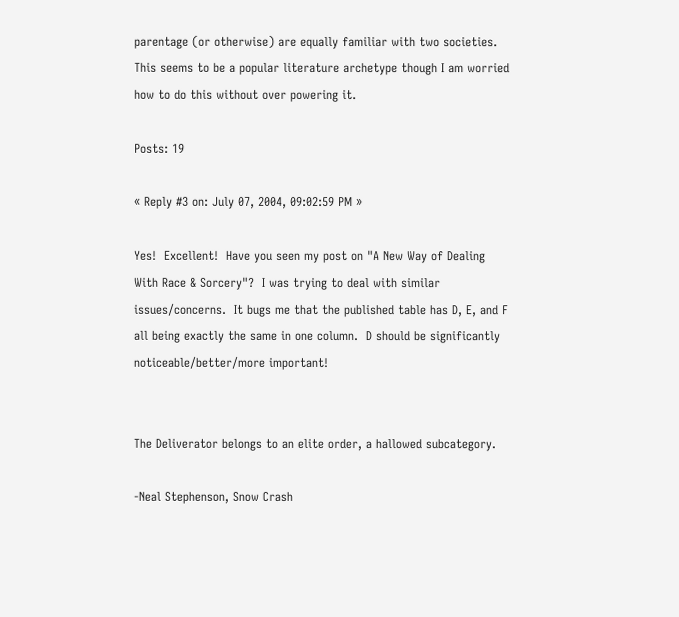parentage (or otherwise) are equally familiar with two societies. This seems to be a popular literature archetype though I am worried how to do this without over powering it.

Posts: 19

« Reply #3 on: July 07, 2004, 09:02:59 PM »

Yes!  Excellent!  Have you seen my post on "A New Way of Dealing With Race & Sorcery"?  I was trying to deal with similar issues/concerns.  It bugs me that the published table has D, E, and F all being exactly the same in one column.  D should be significantly noticeable/better/more important!


The Deliverator belongs to an elite order, a hallowed subcategory.

-Neal Stephenson, Snow Crash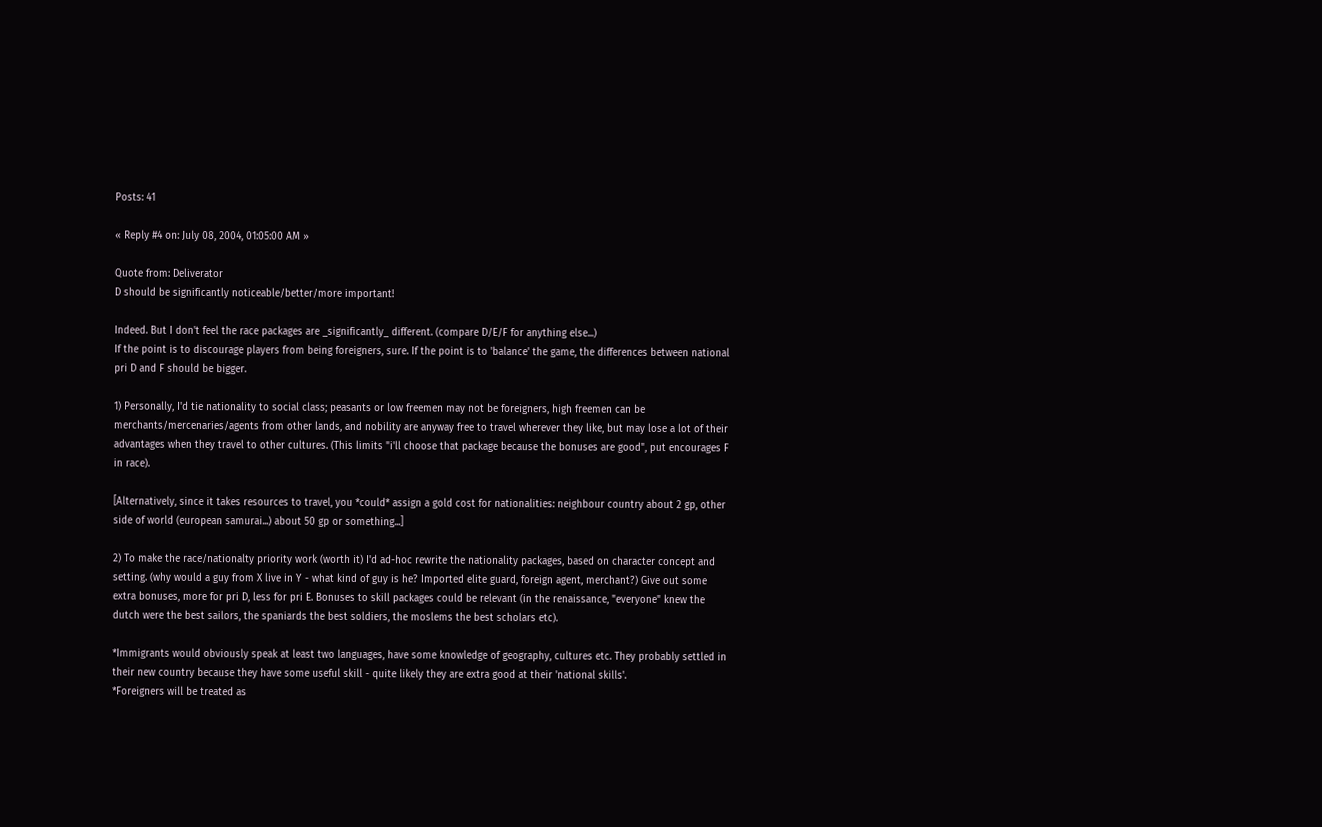Posts: 41

« Reply #4 on: July 08, 2004, 01:05:00 AM »

Quote from: Deliverator
D should be significantly noticeable/better/more important!

Indeed. But I don't feel the race packages are _significantly_ different. (compare D/E/F for anything else...)
If the point is to discourage players from being foreigners, sure. If the point is to 'balance' the game, the differences between national pri D and F should be bigger.

1) Personally, I'd tie nationality to social class; peasants or low freemen may not be foreigners, high freemen can be merchants/mercenaries/agents from other lands, and nobility are anyway free to travel wherever they like, but may lose a lot of their advantages when they travel to other cultures. (This limits "i'll choose that package because the bonuses are good", put encourages F in race).

[Alternatively, since it takes resources to travel, you *could* assign a gold cost for nationalities: neighbour country about 2 gp, other side of world (european samurai...) about 50 gp or something...]

2) To make the race/nationalty priority work (worth it) I'd ad-hoc rewrite the nationality packages, based on character concept and setting. (why would a guy from X live in Y - what kind of guy is he? Imported elite guard, foreign agent, merchant?) Give out some extra bonuses, more for pri D, less for pri E. Bonuses to skill packages could be relevant (in the renaissance, "everyone" knew the dutch were the best sailors, the spaniards the best soldiers, the moslems the best scholars etc).

*Immigrants would obviously speak at least two languages, have some knowledge of geography, cultures etc. They probably settled in their new country because they have some useful skill - quite likely they are extra good at their 'national skills'.
*Foreigners will be treated as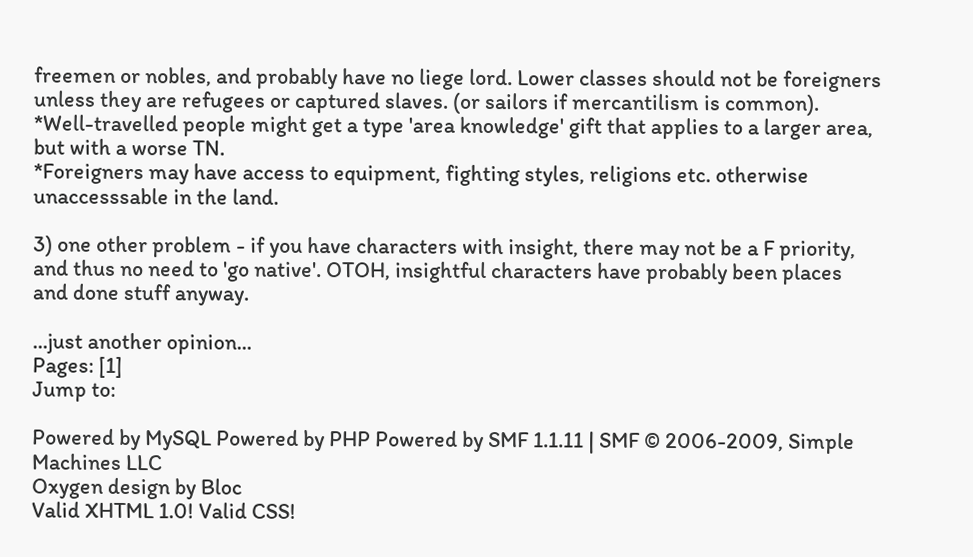freemen or nobles, and probably have no liege lord. Lower classes should not be foreigners unless they are refugees or captured slaves. (or sailors if mercantilism is common).
*Well-travelled people might get a type 'area knowledge' gift that applies to a larger area, but with a worse TN.
*Foreigners may have access to equipment, fighting styles, religions etc. otherwise unaccesssable in the land.

3) one other problem - if you have characters with insight, there may not be a F priority, and thus no need to 'go native'. OTOH, insightful characters have probably been places and done stuff anyway.

...just another opinion...
Pages: [1]
Jump to:

Powered by MySQL Powered by PHP Powered by SMF 1.1.11 | SMF © 2006-2009, Simple Machines LLC
Oxygen design by Bloc
Valid XHTML 1.0! Valid CSS!